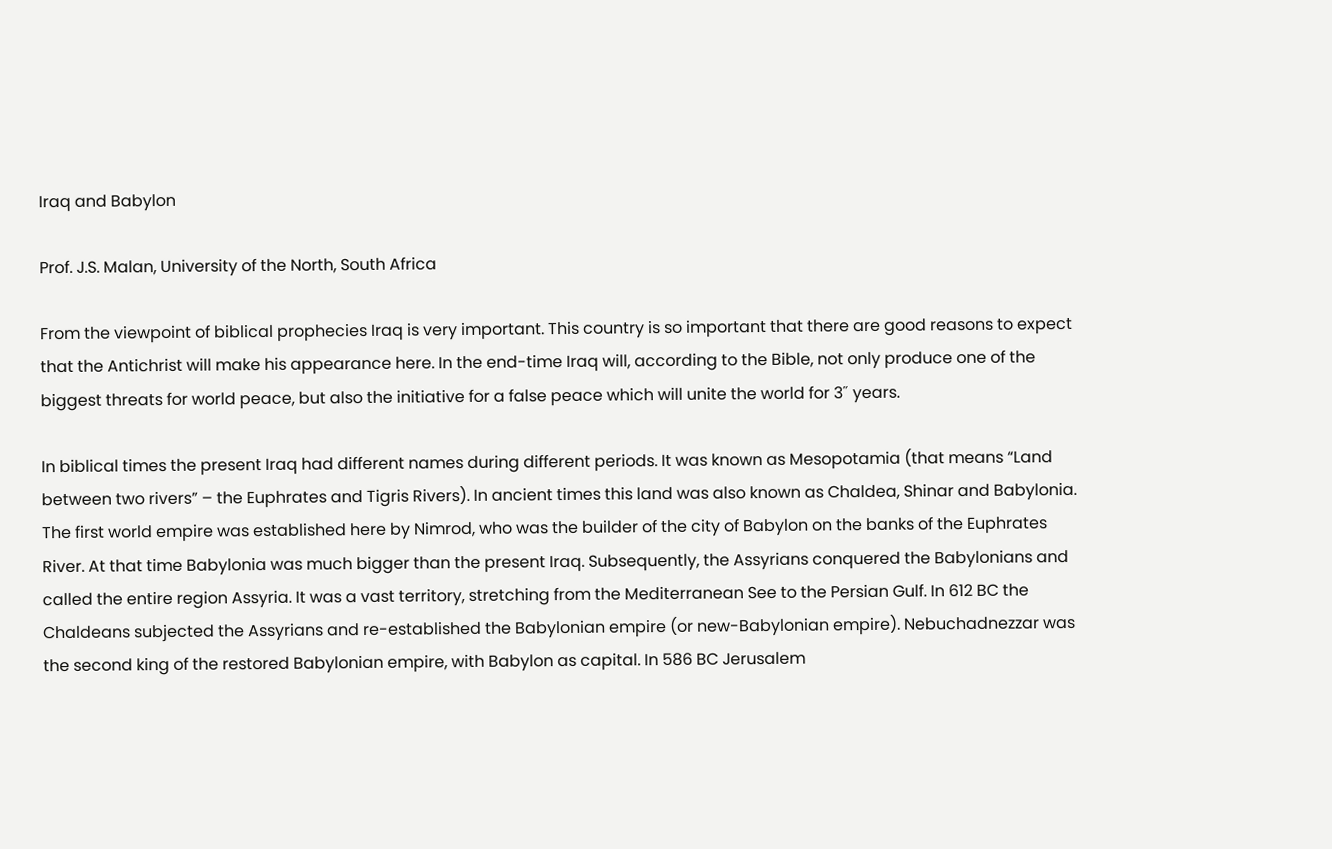Iraq and Babylon

Prof. J.S. Malan, University of the North, South Africa

From the viewpoint of biblical prophecies Iraq is very important. This country is so important that there are good reasons to expect that the Antichrist will make his appearance here. In the end-time Iraq will, according to the Bible, not only produce one of the biggest threats for world peace, but also the initiative for a false peace which will unite the world for 3˝ years.

In biblical times the present Iraq had different names during different periods. It was known as Mesopotamia (that means “Land between two rivers” – the Euphrates and Tigris Rivers). In ancient times this land was also known as Chaldea, Shinar and Babylonia. The first world empire was established here by Nimrod, who was the builder of the city of Babylon on the banks of the Euphrates River. At that time Babylonia was much bigger than the present Iraq. Subsequently, the Assyrians conquered the Babylonians and called the entire region Assyria. It was a vast territory, stretching from the Mediterranean See to the Persian Gulf. In 612 BC the Chaldeans subjected the Assyrians and re-established the Babylonian empire (or new-Babylonian empire). Nebuchadnezzar was the second king of the restored Babylonian empire, with Babylon as capital. In 586 BC Jerusalem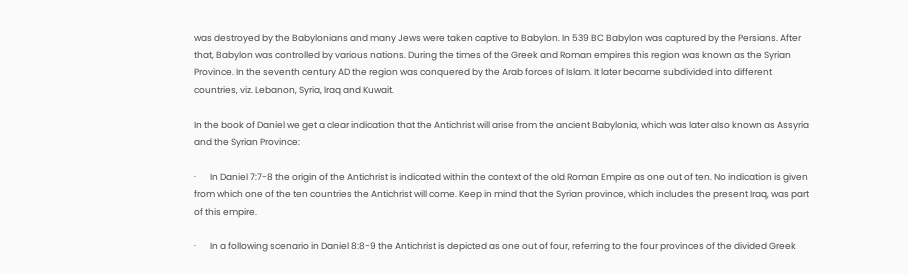was destroyed by the Babylonians and many Jews were taken captive to Babylon. In 539 BC Babylon was captured by the Persians. After that, Babylon was controlled by various nations. During the times of the Greek and Roman empires this region was known as the Syrian Province. In the seventh century AD the region was conquered by the Arab forces of Islam. It later became subdivided into different countries, viz. Lebanon, Syria, Iraq and Kuwait.

In the book of Daniel we get a clear indication that the Antichrist will arise from the ancient Babylonia, which was later also known as Assyria and the Syrian Province:

·       In Daniel 7:7-8 the origin of the Antichrist is indicated within the context of the old Roman Empire as one out of ten. No indication is given from which one of the ten countries the Antichrist will come. Keep in mind that the Syrian province, which includes the present Iraq, was part of this empire.

·       In a following scenario in Daniel 8:8-9 the Antichrist is depicted as one out of four, referring to the four provinces of the divided Greek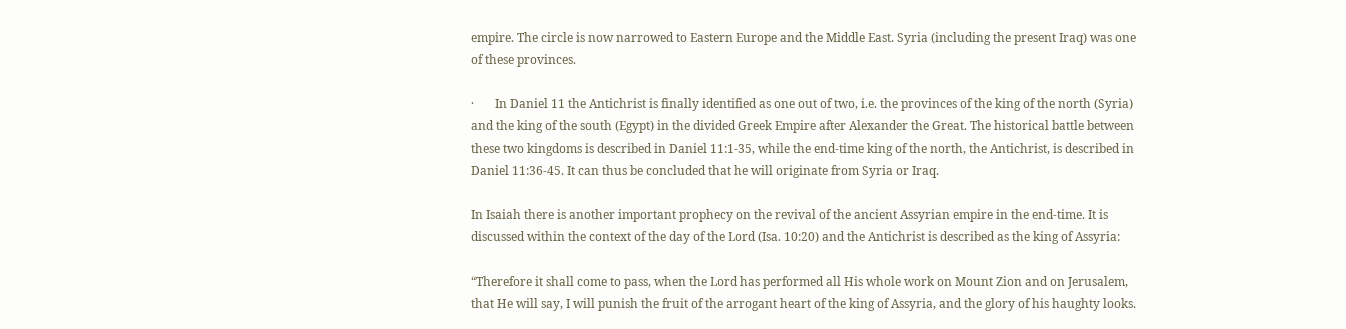empire. The circle is now narrowed to Eastern Europe and the Middle East. Syria (including the present Iraq) was one of these provinces.

·       In Daniel 11 the Antichrist is finally identified as one out of two, i.e. the provinces of the king of the north (Syria) and the king of the south (Egypt) in the divided Greek Empire after Alexander the Great. The historical battle between these two kingdoms is described in Daniel 11:1-35, while the end-time king of the north, the Antichrist, is described in Daniel 11:36-45. It can thus be concluded that he will originate from Syria or Iraq.

In Isaiah there is another important prophecy on the revival of the ancient Assyrian empire in the end-time. It is discussed within the context of the day of the Lord (Isa. 10:20) and the Antichrist is described as the king of Assyria:

“Therefore it shall come to pass, when the Lord has performed all His whole work on Mount Zion and on Jerusalem, that He will say, I will punish the fruit of the arrogant heart of the king of Assyria, and the glory of his haughty looks.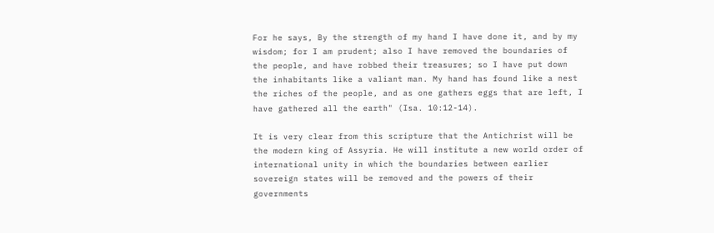For he says, By the strength of my hand I have done it, and by my wisdom; for I am prudent; also I have removed the boundaries of the people, and have robbed their treasures; so I have put down the inhabitants like a valiant man. My hand has found like a nest the riches of the people, and as one gathers eggs that are left, I have gathered all the earth" (Isa. 10:12-14).

It is very clear from this scripture that the Antichrist will be the modern king of Assyria. He will institute a new world order of international unity in which the boundaries between earlier sovereign states will be removed and the powers of their governments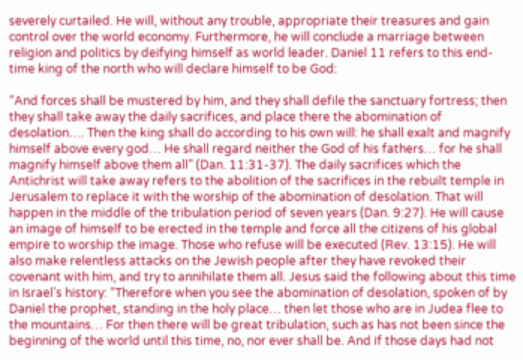severely curtailed. He will, without any trouble, appropriate their treasures and gain control over the world economy. Furthermore, he will conclude a marriage between religion and politics by deifying himself as world leader. Daniel 11 refers to this end-time king of the north who will declare himself to be God:

“And forces shall be mustered by him, and they shall defile the sanctuary fortress; then they shall take away the daily sacrifices, and place there the abomination of desolation…. Then the king shall do according to his own will: he shall exalt and magnify himself above every god… He shall regard neither the God of his fathers… for he shall magnify himself above them all” (Dan. 11:31-37). The daily sacrifices which the Antichrist will take away refers to the abolition of the sacrifices in the rebuilt temple in Jerusalem to replace it with the worship of the abomination of desolation. That will happen in the middle of the tribulation period of seven years (Dan. 9:27). He will cause an image of himself to be erected in the temple and force all the citizens of his global empire to worship the image. Those who refuse will be executed (Rev. 13:15). He will also make relentless attacks on the Jewish people after they have revoked their covenant with him, and try to annihilate them all. Jesus said the following about this time in Israel’s history: “Therefore when you see the abomination of desolation, spoken of by Daniel the prophet, standing in the holy place… then let those who are in Judea flee to the mountains… For then there will be great tribulation, such as has not been since the beginning of the world until this time, no, nor ever shall be. And if those days had not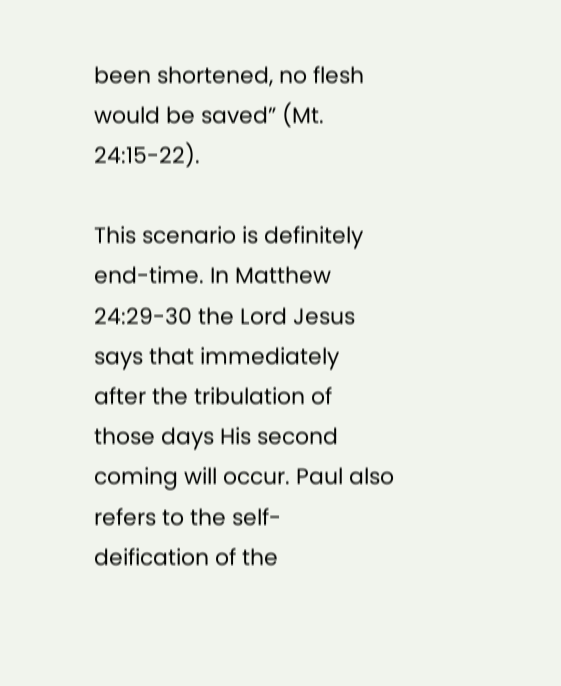been shortened, no flesh would be saved” (Mt. 24:15-22).

This scenario is definitely end-time. In Matthew 24:29-30 the Lord Jesus says that immediately after the tribulation of those days His second coming will occur. Paul also refers to the self-deification of the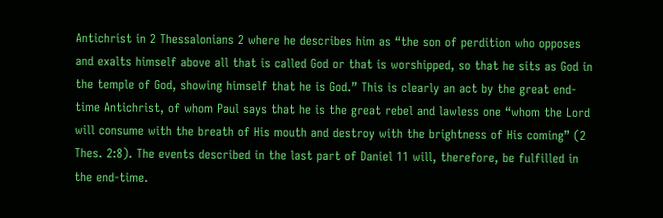Antichrist in 2 Thessalonians 2 where he describes him as “the son of perdition who opposes and exalts himself above all that is called God or that is worshipped, so that he sits as God in the temple of God, showing himself that he is God.” This is clearly an act by the great end-time Antichrist, of whom Paul says that he is the great rebel and lawless one “whom the Lord will consume with the breath of His mouth and destroy with the brightness of His coming” (2 Thes. 2:8). The events described in the last part of Daniel 11 will, therefore, be fulfilled in the end-time.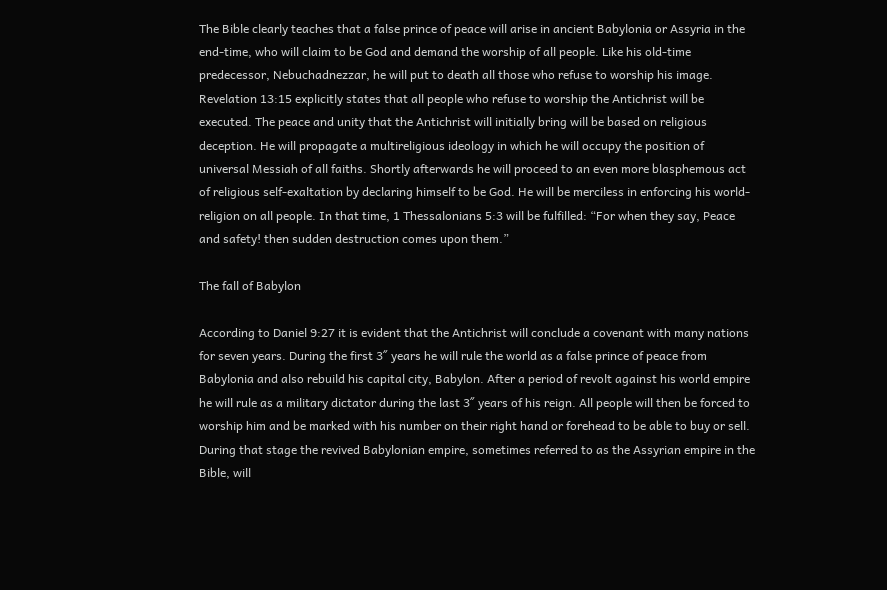The Bible clearly teaches that a false prince of peace will arise in ancient Babylonia or Assyria in the end-time, who will claim to be God and demand the worship of all people. Like his old-time predecessor, Nebuchadnezzar, he will put to death all those who refuse to worship his image. Revelation 13:15 explicitly states that all people who refuse to worship the Antichrist will be executed. The peace and unity that the Antichrist will initially bring will be based on religious deception. He will propagate a multireligious ideology in which he will occupy the position of universal Messiah of all faiths. Shortly afterwards he will proceed to an even more blasphemous act of religious self-exaltation by declaring himself to be God. He will be merciless in enforcing his world-religion on all people. In that time, 1 Thessalonians 5:3 will be fulfilled: “For when they say, Peace and safety! then sudden destruction comes upon them.”

The fall of Babylon

According to Daniel 9:27 it is evident that the Antichrist will conclude a covenant with many nations for seven years. During the first 3˝ years he will rule the world as a false prince of peace from Babylonia and also rebuild his capital city, Babylon. After a period of revolt against his world empire he will rule as a military dictator during the last 3˝ years of his reign. All people will then be forced to worship him and be marked with his number on their right hand or forehead to be able to buy or sell. During that stage the revived Babylonian empire, sometimes referred to as the Assyrian empire in the Bible, will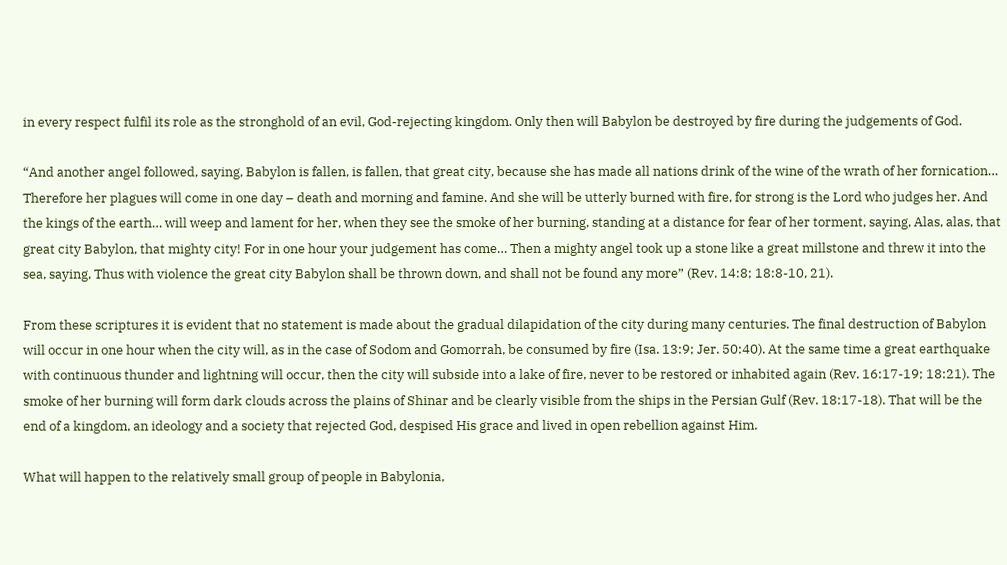in every respect fulfil its role as the stronghold of an evil, God-rejecting kingdom. Only then will Babylon be destroyed by fire during the judgements of God.

“And another angel followed, saying, Babylon is fallen, is fallen, that great city, because she has made all nations drink of the wine of the wrath of her fornication… Therefore her plagues will come in one day – death and morning and famine. And she will be utterly burned with fire, for strong is the Lord who judges her. And the kings of the earth… will weep and lament for her, when they see the smoke of her burning, standing at a distance for fear of her torment, saying, Alas, alas, that great city Babylon, that mighty city! For in one hour your judgement has come… Then a mighty angel took up a stone like a great millstone and threw it into the sea, saying, Thus with violence the great city Babylon shall be thrown down, and shall not be found any more” (Rev. 14:8; 18:8-10, 21).

From these scriptures it is evident that no statement is made about the gradual dilapidation of the city during many centuries. The final destruction of Babylon will occur in one hour when the city will, as in the case of Sodom and Gomorrah, be consumed by fire (Isa. 13:9; Jer. 50:40). At the same time a great earthquake with continuous thunder and lightning will occur, then the city will subside into a lake of fire, never to be restored or inhabited again (Rev. 16:17-19; 18:21). The smoke of her burning will form dark clouds across the plains of Shinar and be clearly visible from the ships in the Persian Gulf (Rev. 18:17-18). That will be the end of a kingdom, an ideology and a society that rejected God, despised His grace and lived in open rebellion against Him.

What will happen to the relatively small group of people in Babylonia,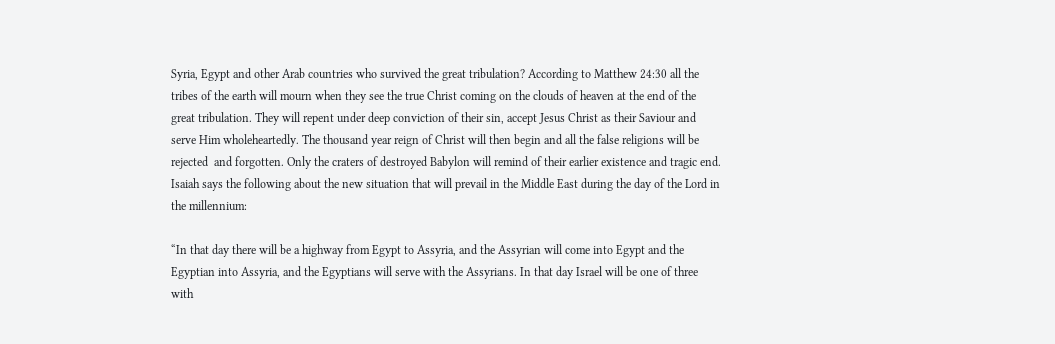Syria, Egypt and other Arab countries who survived the great tribulation? According to Matthew 24:30 all the tribes of the earth will mourn when they see the true Christ coming on the clouds of heaven at the end of the great tribulation. They will repent under deep conviction of their sin, accept Jesus Christ as their Saviour and serve Him wholeheartedly. The thousand year reign of Christ will then begin and all the false religions will be rejected  and forgotten. Only the craters of destroyed Babylon will remind of their earlier existence and tragic end. Isaiah says the following about the new situation that will prevail in the Middle East during the day of the Lord in the millennium:

“In that day there will be a highway from Egypt to Assyria, and the Assyrian will come into Egypt and the Egyptian into Assyria, and the Egyptians will serve with the Assyrians. In that day Israel will be one of three with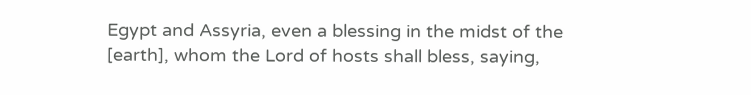Egypt and Assyria, even a blessing in the midst of the [earth], whom the Lord of hosts shall bless, saying,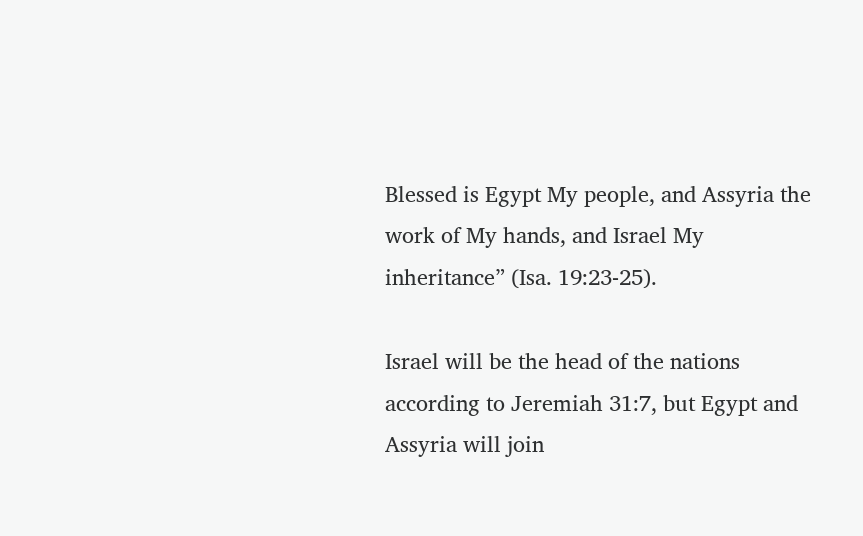Blessed is Egypt My people, and Assyria the work of My hands, and Israel My inheritance” (Isa. 19:23-25).

Israel will be the head of the nations according to Jeremiah 31:7, but Egypt and Assyria will join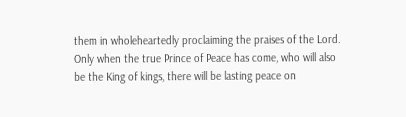them in wholeheartedly proclaiming the praises of the Lord. Only when the true Prince of Peace has come, who will also be the King of kings, there will be lasting peace on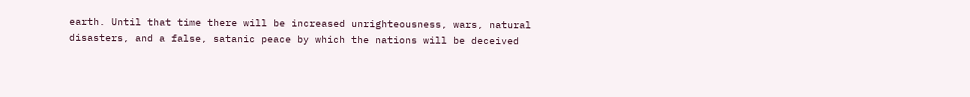earth. Until that time there will be increased unrighteousness, wars, natural disasters, and a false, satanic peace by which the nations will be deceived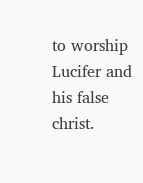to worship Lucifer and his false christ.